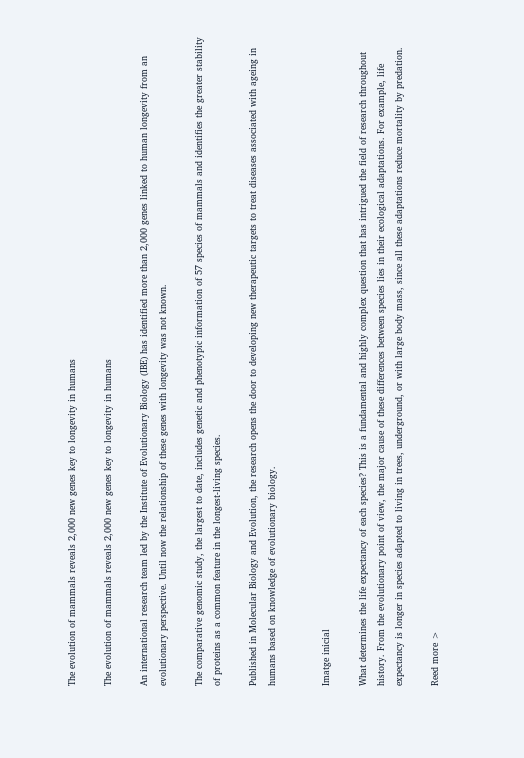The evolution of mammals reveals 2,000 new genes key to longevity in humans

The evolution of mammals reveals 2,000 new genes key to longevity in humans

An international research team led by the Institute of Evolutionary Biology (IBE) has identified more than 2,000 genes linked to human longevity from an evolutionary perspective. Until now the relationship of these genes with longevity was not known.

The comparative genomic study, the largest to date, includes genetic and phenotypic information of 57 species of mammals and identifies the greater stability of proteins as a common feature in the longest-living species.

Published in Molecular Biology and Evolution, the research opens the door to developing new therapeutic targets to treat diseases associated with ageing in humans based on knowledge of evolutionary biology.


Imatge inicial

What determines the life expectancy of each species? This is a fundamental and highly complex question that has intrigued the field of research throughout history. From the evolutionary point of view, the major cause of these differences between species lies in their ecological adaptations. For example, life expectancy is longer in species adapted to living in trees, underground, or with large body mass, since all these adaptations reduce mortality by predation.

Reed more >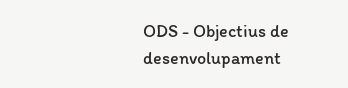ODS - Objectius de desenvolupament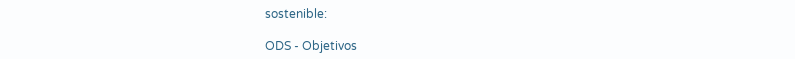sostenible:

ODS - Objetivos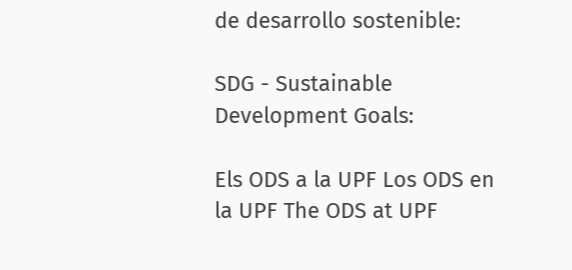de desarrollo sostenible:

SDG - Sustainable Development Goals:

Els ODS a la UPF Los ODS en la UPF The ODS at UPF